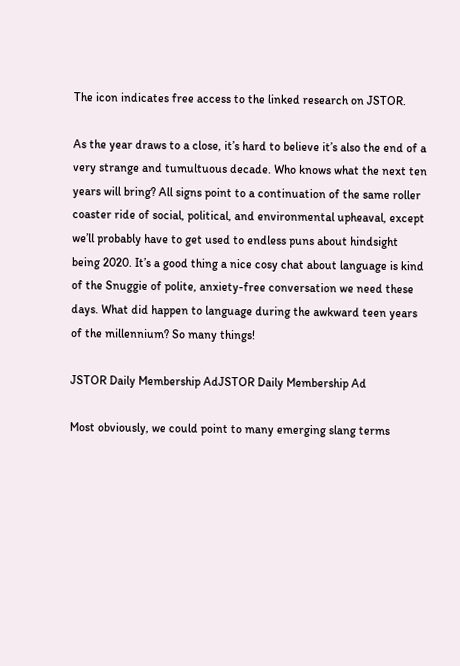The icon indicates free access to the linked research on JSTOR.

As the year draws to a close, it’s hard to believe it’s also the end of a very strange and tumultuous decade. Who knows what the next ten years will bring? All signs point to a continuation of the same roller coaster ride of social, political, and environmental upheaval, except we’ll probably have to get used to endless puns about hindsight being 2020. It’s a good thing a nice cosy chat about language is kind of the Snuggie of polite, anxiety-free conversation we need these days. What did happen to language during the awkward teen years of the millennium? So many things!

JSTOR Daily Membership AdJSTOR Daily Membership Ad

Most obviously, we could point to many emerging slang terms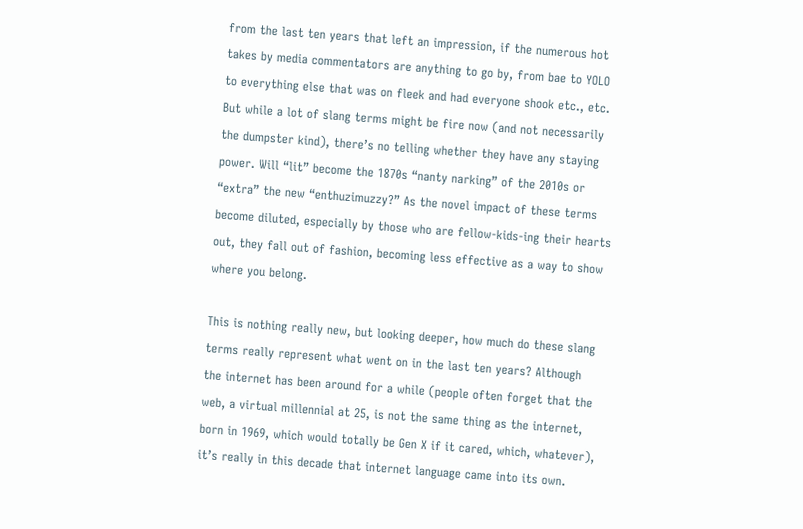from the last ten years that left an impression, if the numerous hot takes by media commentators are anything to go by, from bae to YOLO to everything else that was on fleek and had everyone shook etc., etc. But while a lot of slang terms might be fire now (and not necessarily the dumpster kind), there’s no telling whether they have any staying power. Will “lit” become the 1870s “nanty narking” of the 2010s or “extra” the new “enthuzimuzzy?” As the novel impact of these terms become diluted, especially by those who are fellow-kids-ing their hearts out, they fall out of fashion, becoming less effective as a way to show where you belong.

This is nothing really new, but looking deeper, how much do these slang terms really represent what went on in the last ten years? Although the internet has been around for a while (people often forget that the web, a virtual millennial at 25, is not the same thing as the internet, born in 1969, which would totally be Gen X if it cared, which, whatever), it’s really in this decade that internet language came into its own.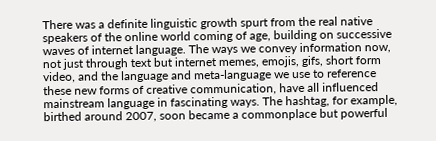There was a definite linguistic growth spurt from the real native speakers of the online world coming of age, building on successive waves of internet language. The ways we convey information now, not just through text but internet memes, emojis, gifs, short form video, and the language and meta-language we use to reference these new forms of creative communication, have all influenced mainstream language in fascinating ways. The hashtag, for example, birthed around 2007, soon became a commonplace but powerful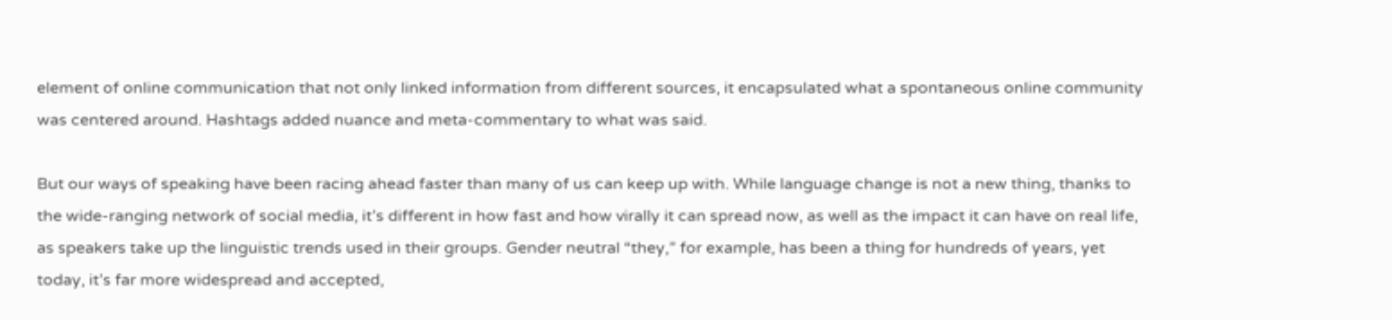element of online communication that not only linked information from different sources, it encapsulated what a spontaneous online community was centered around. Hashtags added nuance and meta-commentary to what was said.

But our ways of speaking have been racing ahead faster than many of us can keep up with. While language change is not a new thing, thanks to the wide-ranging network of social media, it’s different in how fast and how virally it can spread now, as well as the impact it can have on real life, as speakers take up the linguistic trends used in their groups. Gender neutral “they,” for example, has been a thing for hundreds of years, yet today, it’s far more widespread and accepted,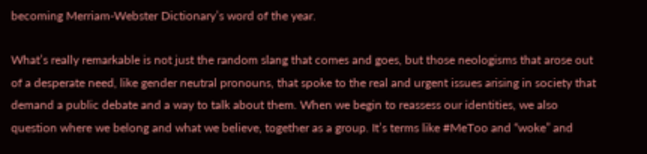becoming Merriam-Webster Dictionary’s word of the year.

What’s really remarkable is not just the random slang that comes and goes, but those neologisms that arose out of a desperate need, like gender neutral pronouns, that spoke to the real and urgent issues arising in society that demand a public debate and a way to talk about them. When we begin to reassess our identities, we also question where we belong and what we believe, together as a group. It’s terms like #MeToo and “woke” and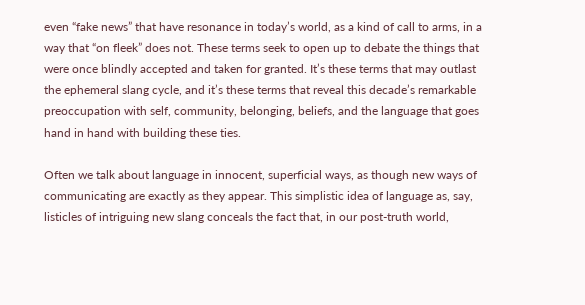even “fake news” that have resonance in today’s world, as a kind of call to arms, in a way that “on fleek” does not. These terms seek to open up to debate the things that were once blindly accepted and taken for granted. It’s these terms that may outlast the ephemeral slang cycle, and it’s these terms that reveal this decade’s remarkable preoccupation with self, community, belonging, beliefs, and the language that goes hand in hand with building these ties.

Often we talk about language in innocent, superficial ways, as though new ways of communicating are exactly as they appear. This simplistic idea of language as, say, listicles of intriguing new slang conceals the fact that, in our post-truth world,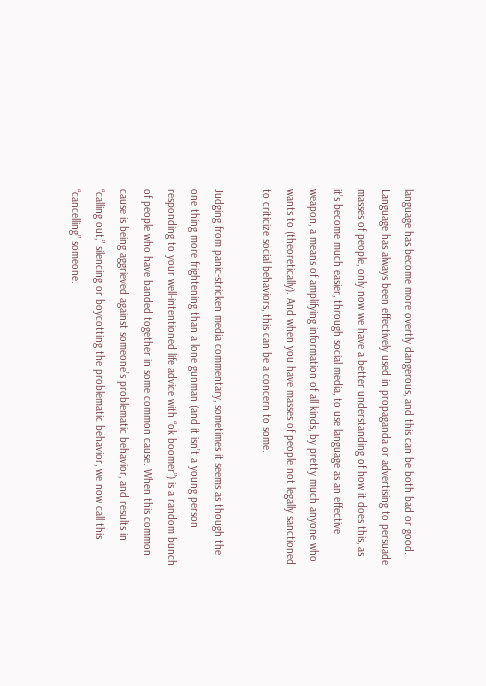language has become more overtly dangerous, and this can be both bad or good. Language has always been effectively used in propaganda or advertising to persuade masses of people, only now we have a better understanding of how it does this, as it’s become much easier, through social media, to use language as an effective weapon, a means of amplifying information of all kinds, by pretty much anyone who wants to (theoretically). And when you have masses of people not legally sanctioned to criticize social behaviors, this can be a concern to some.

Judging from panic-stricken media commentary, sometimes it seems as though the one thing more frightening than a lone gunman (and it isn’t a young person responding to your well-intentioned life advice with “ok boomer”) is a random bunch of people who have banded together in some common cause. When this common cause is being aggrieved against someone’s problematic behavior, and results in “calling out,” silencing or boycotting the problematic behavior, we now call this “cancelling” someone.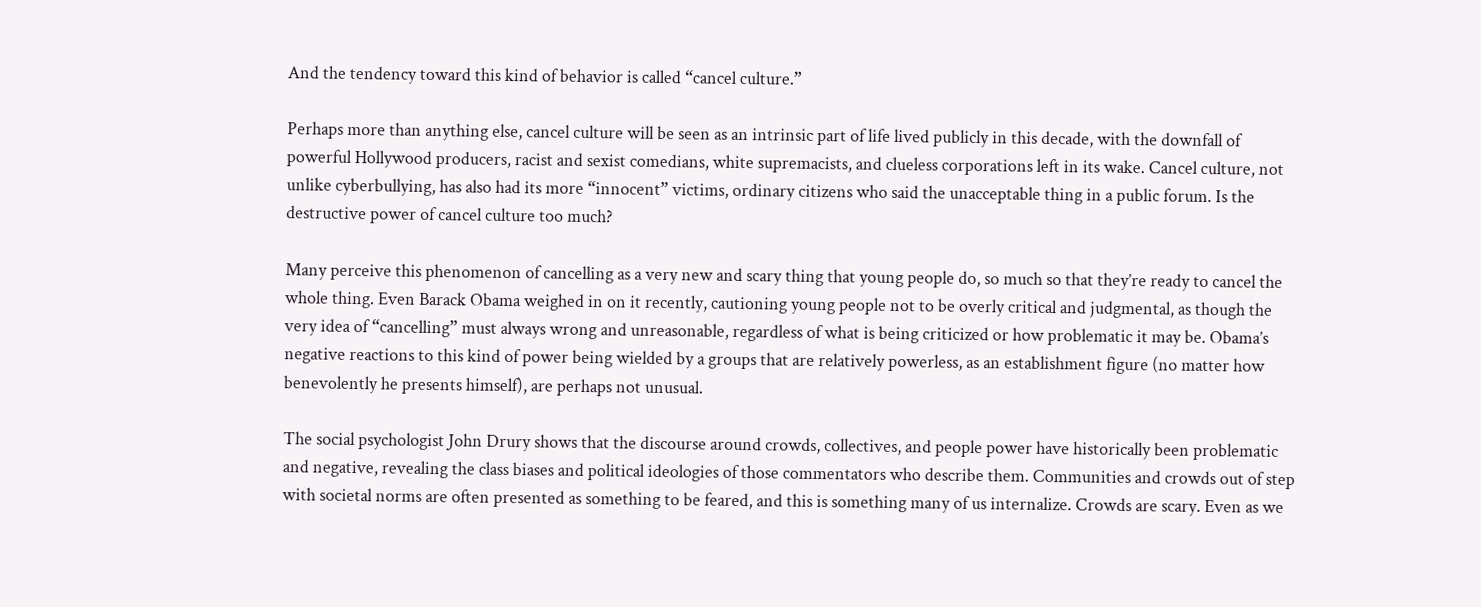And the tendency toward this kind of behavior is called “cancel culture.”

Perhaps more than anything else, cancel culture will be seen as an intrinsic part of life lived publicly in this decade, with the downfall of powerful Hollywood producers, racist and sexist comedians, white supremacists, and clueless corporations left in its wake. Cancel culture, not unlike cyberbullying, has also had its more “innocent” victims, ordinary citizens who said the unacceptable thing in a public forum. Is the destructive power of cancel culture too much?

Many perceive this phenomenon of cancelling as a very new and scary thing that young people do, so much so that they’re ready to cancel the whole thing. Even Barack Obama weighed in on it recently, cautioning young people not to be overly critical and judgmental, as though the very idea of “cancelling” must always wrong and unreasonable, regardless of what is being criticized or how problematic it may be. Obama’s negative reactions to this kind of power being wielded by a groups that are relatively powerless, as an establishment figure (no matter how benevolently he presents himself), are perhaps not unusual.

The social psychologist John Drury shows that the discourse around crowds, collectives, and people power have historically been problematic and negative, revealing the class biases and political ideologies of those commentators who describe them. Communities and crowds out of step with societal norms are often presented as something to be feared, and this is something many of us internalize. Crowds are scary. Even as we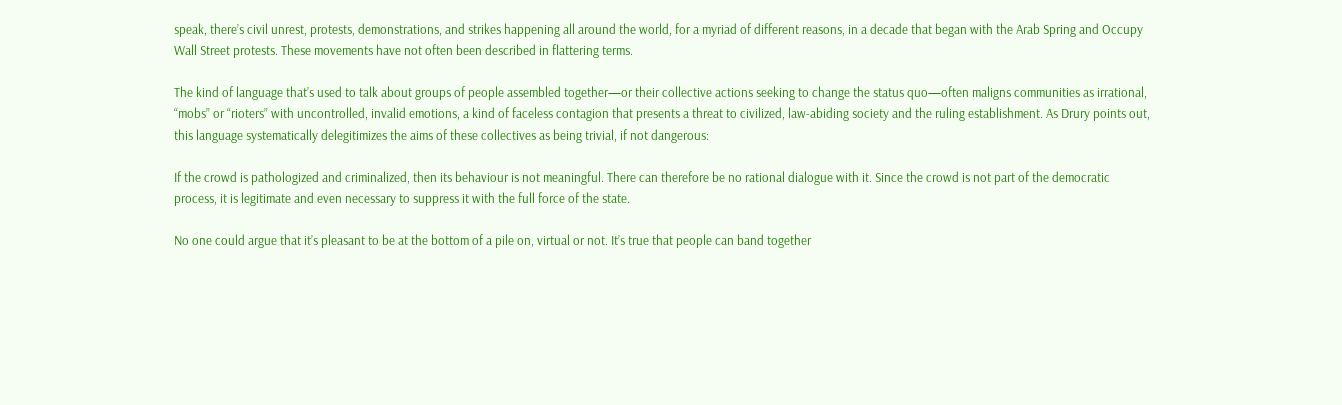speak, there’s civil unrest, protests, demonstrations, and strikes happening all around the world, for a myriad of different reasons, in a decade that began with the Arab Spring and Occupy Wall Street protests. These movements have not often been described in flattering terms.

The kind of language that’s used to talk about groups of people assembled together—or their collective actions seeking to change the status quo—often maligns communities as irrational, “mobs” or “rioters” with uncontrolled, invalid emotions, a kind of faceless contagion that presents a threat to civilized, law-abiding society and the ruling establishment. As Drury points out, this language systematically delegitimizes the aims of these collectives as being trivial, if not dangerous:

If the crowd is pathologized and criminalized, then its behaviour is not meaningful. There can therefore be no rational dialogue with it. Since the crowd is not part of the democratic process, it is legitimate and even necessary to suppress it with the full force of the state.

No one could argue that it’s pleasant to be at the bottom of a pile on, virtual or not. It’s true that people can band together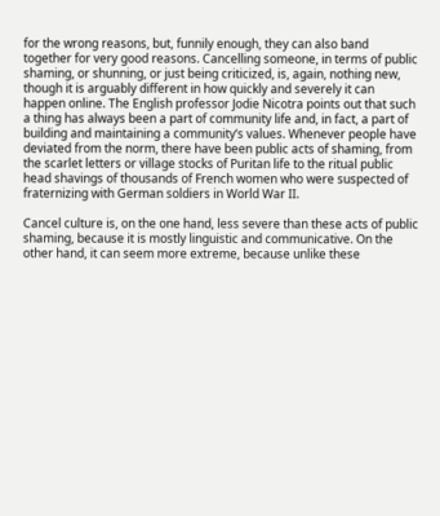for the wrong reasons, but, funnily enough, they can also band together for very good reasons. Cancelling someone, in terms of public shaming, or shunning, or just being criticized, is, again, nothing new, though it is arguably different in how quickly and severely it can happen online. The English professor Jodie Nicotra points out that such a thing has always been a part of community life and, in fact, a part of building and maintaining a community’s values. Whenever people have deviated from the norm, there have been public acts of shaming, from the scarlet letters or village stocks of Puritan life to the ritual public head shavings of thousands of French women who were suspected of fraternizing with German soldiers in World War II.

Cancel culture is, on the one hand, less severe than these acts of public shaming, because it is mostly linguistic and communicative. On the other hand, it can seem more extreme, because unlike these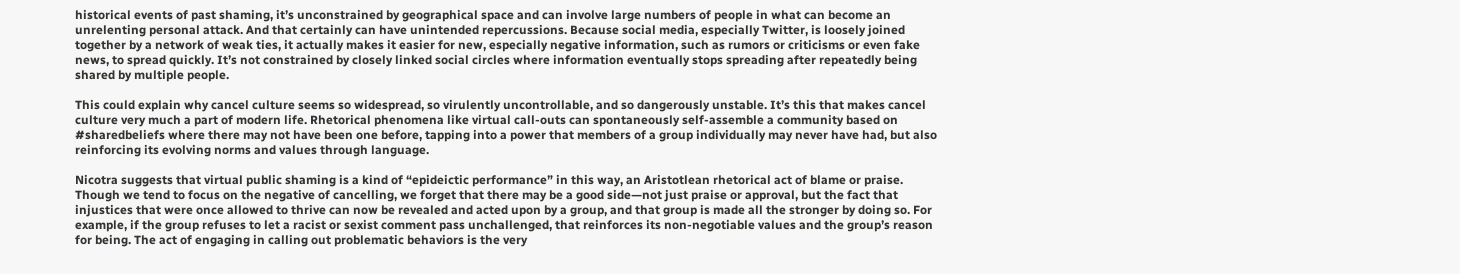historical events of past shaming, it’s unconstrained by geographical space and can involve large numbers of people in what can become an unrelenting personal attack. And that certainly can have unintended repercussions. Because social media, especially Twitter, is loosely joined together by a network of weak ties, it actually makes it easier for new, especially negative information, such as rumors or criticisms or even fake news, to spread quickly. It’s not constrained by closely linked social circles where information eventually stops spreading after repeatedly being shared by multiple people.

This could explain why cancel culture seems so widespread, so virulently uncontrollable, and so dangerously unstable. It’s this that makes cancel culture very much a part of modern life. Rhetorical phenomena like virtual call-outs can spontaneously self-assemble a community based on #sharedbeliefs where there may not have been one before, tapping into a power that members of a group individually may never have had, but also reinforcing its evolving norms and values through language.

Nicotra suggests that virtual public shaming is a kind of “epideictic performance” in this way, an Aristotlean rhetorical act of blame or praise. Though we tend to focus on the negative of cancelling, we forget that there may be a good side—not just praise or approval, but the fact that injustices that were once allowed to thrive can now be revealed and acted upon by a group, and that group is made all the stronger by doing so. For example, if the group refuses to let a racist or sexist comment pass unchallenged, that reinforces its non-negotiable values and the group’s reason for being. The act of engaging in calling out problematic behaviors is the very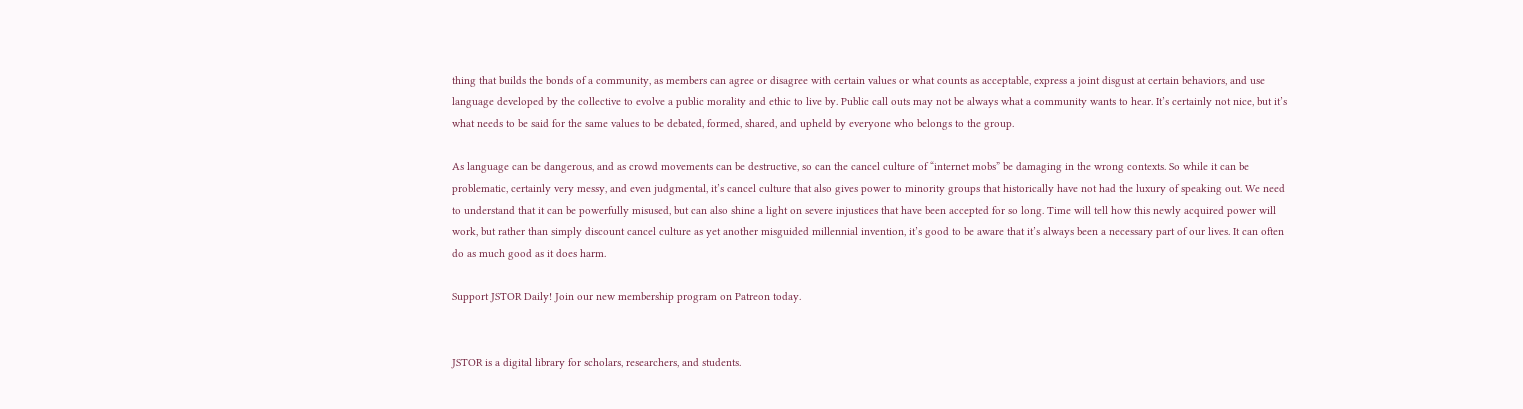thing that builds the bonds of a community, as members can agree or disagree with certain values or what counts as acceptable, express a joint disgust at certain behaviors, and use language developed by the collective to evolve a public morality and ethic to live by. Public call outs may not be always what a community wants to hear. It’s certainly not nice, but it’s what needs to be said for the same values to be debated, formed, shared, and upheld by everyone who belongs to the group.

As language can be dangerous, and as crowd movements can be destructive, so can the cancel culture of “internet mobs” be damaging in the wrong contexts. So while it can be problematic, certainly very messy, and even judgmental, it’s cancel culture that also gives power to minority groups that historically have not had the luxury of speaking out. We need to understand that it can be powerfully misused, but can also shine a light on severe injustices that have been accepted for so long. Time will tell how this newly acquired power will work, but rather than simply discount cancel culture as yet another misguided millennial invention, it’s good to be aware that it’s always been a necessary part of our lives. It can often do as much good as it does harm.

Support JSTOR Daily! Join our new membership program on Patreon today.


JSTOR is a digital library for scholars, researchers, and students.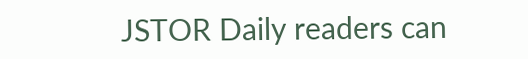JSTOR Daily readers can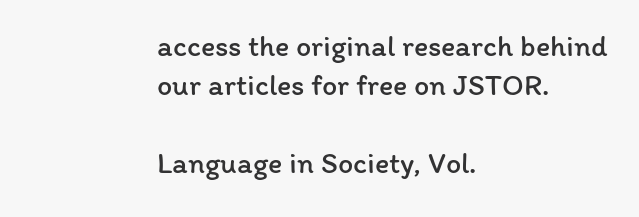access the original research behind our articles for free on JSTOR.

Language in Society, Vol.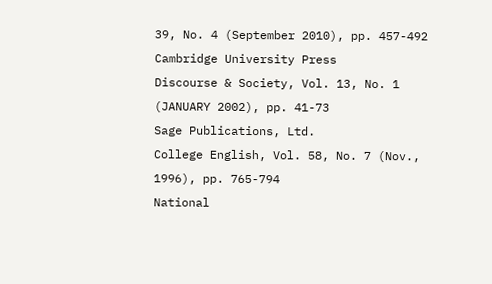39, No. 4 (September 2010), pp. 457-492
Cambridge University Press
Discourse & Society, Vol. 13, No. 1 (JANUARY 2002), pp. 41-73
Sage Publications, Ltd.
College English, Vol. 58, No. 7 (Nov., 1996), pp. 765-794
National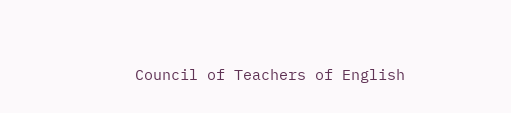Council of Teachers of English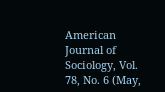American Journal of Sociology, Vol. 78, No. 6 (May,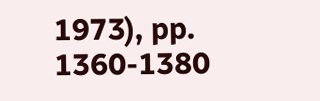1973), pp. 1360-1380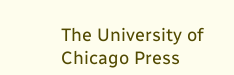The University of Chicago Press